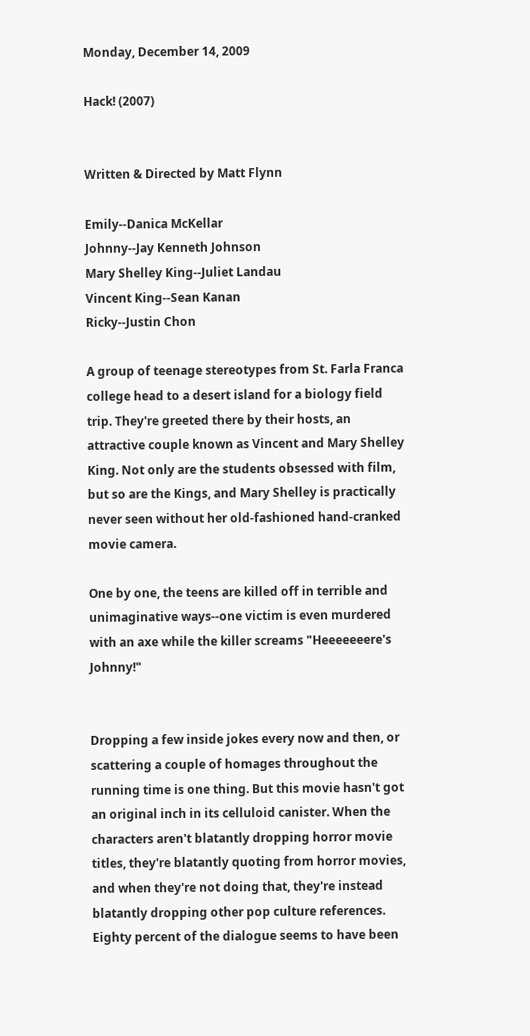Monday, December 14, 2009

Hack! (2007)


Written & Directed by Matt Flynn

Emily--Danica McKellar
Johnny--Jay Kenneth Johnson
Mary Shelley King--Juliet Landau
Vincent King--Sean Kanan
Ricky--Justin Chon

A group of teenage stereotypes from St. Farla Franca college head to a desert island for a biology field trip. They're greeted there by their hosts, an attractive couple known as Vincent and Mary Shelley King. Not only are the students obsessed with film, but so are the Kings, and Mary Shelley is practically never seen without her old-fashioned hand-cranked movie camera.

One by one, the teens are killed off in terrible and unimaginative ways--one victim is even murdered with an axe while the killer screams "Heeeeeeere's Johnny!"


Dropping a few inside jokes every now and then, or scattering a couple of homages throughout the running time is one thing. But this movie hasn't got an original inch in its celluloid canister. When the characters aren't blatantly dropping horror movie titles, they're blatantly quoting from horror movies, and when they're not doing that, they're instead blatantly dropping other pop culture references. Eighty percent of the dialogue seems to have been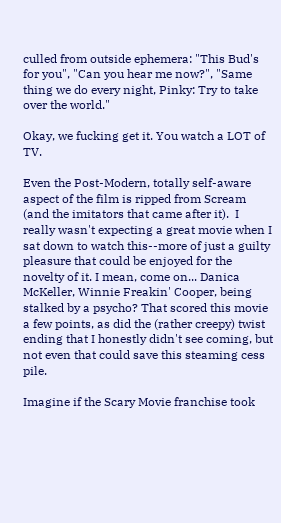culled from outside ephemera: "This Bud's for you", "Can you hear me now?", "Same thing we do every night, Pinky: Try to take over the world."

Okay, we fucking get it. You watch a LOT of TV.

Even the Post-Modern, totally self-aware aspect of the film is ripped from Scream (and the imitators that came after it).  I really wasn't expecting a great movie when I sat down to watch this--more of just a guilty pleasure that could be enjoyed for the novelty of it. I mean, come on... Danica McKeller, Winnie Freakin' Cooper, being stalked by a psycho? That scored this movie a few points, as did the (rather creepy) twist ending that I honestly didn't see coming, but not even that could save this steaming cess pile.

Imagine if the Scary Movie franchise took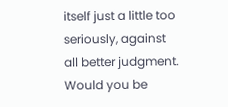itself just a little too seriously, against all better judgment. Would you be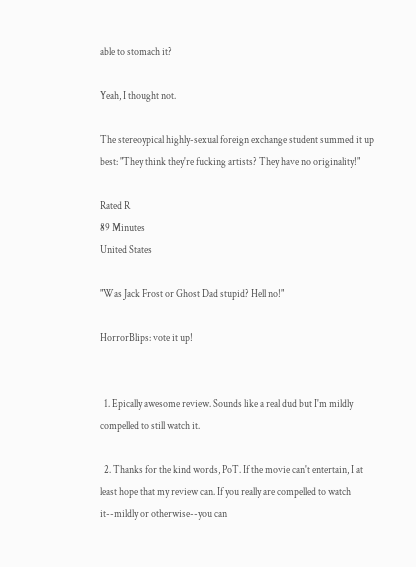able to stomach it?

Yeah, I thought not.

The stereoypical highly-sexual foreign exchange student summed it up best: "They think they're fucking artists? They have no originality!"

Rated R
89 Minutes
United States

"Was Jack Frost or Ghost Dad stupid? Hell no!"

HorrorBlips: vote it up!


  1. Epically awesome review. Sounds like a real dud but I'm mildly compelled to still watch it.

  2. Thanks for the kind words, PoT. If the movie can't entertain, I at least hope that my review can. If you really are compelled to watch it--mildly or otherwise--you can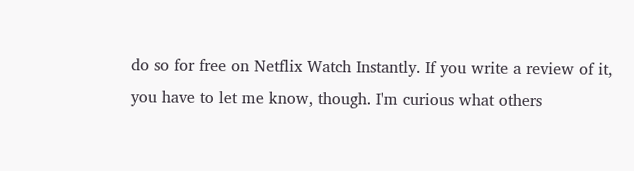do so for free on Netflix Watch Instantly. If you write a review of it, you have to let me know, though. I'm curious what others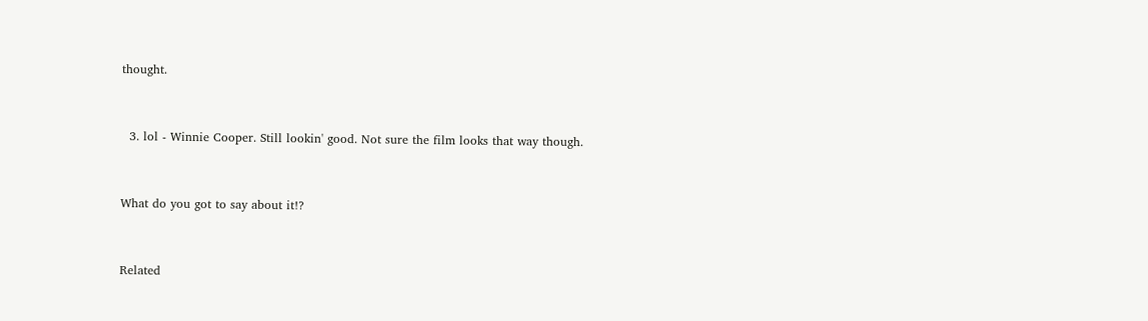thought.


  3. lol - Winnie Cooper. Still lookin' good. Not sure the film looks that way though.


What do you got to say about it!?


Related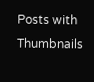Posts with Thumbnails